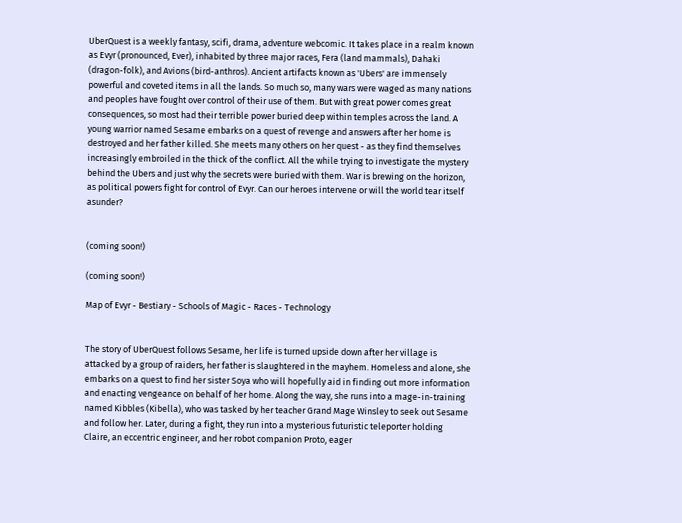UberQuest is a weekly fantasy, scifi, drama, adventure webcomic. It takes place in a realm known as Evyr (pronounced, Ever), inhabited by three major races, Fera (land mammals), Dahaki (dragon-folk), and Avions (bird-anthros). Ancient artifacts known as 'Ubers' are immensely powerful and coveted items in all the lands. So much so, many wars were waged as many nations and peoples have fought over control of their use of them. But with great power comes great consequences, so most had their terrible power buried deep within temples across the land. A young warrior named Sesame embarks on a quest of revenge and answers after her home is destroyed and her father killed. She meets many others on her quest - as they find themselves increasingly embroiled in the thick of the conflict. All the while trying to investigate the mystery behind the Ubers and just why the secrets were buried with them. War is brewing on the horizon, as political powers fight for control of Evyr. Can our heroes intervene or will the world tear itself asunder?


(coming soon!)

(coming soon!)

Map of Evyr - Bestiary - Schools of Magic - Races - Technology


The story of UberQuest follows Sesame, her life is turned upside down after her village is attacked by a group of raiders, her father is slaughtered in the mayhem. Homeless and alone, she embarks on a quest to find her sister Soya who will hopefully aid in finding out more information and enacting vengeance on behalf of her home. Along the way, she runs into a mage-in-training named Kibbles (Kibella), who was tasked by her teacher Grand Mage Winsley to seek out Sesame and follow her. Later, during a fight, they run into a mysterious futuristic teleporter holding Claire, an eccentric engineer, and her robot companion Proto, eager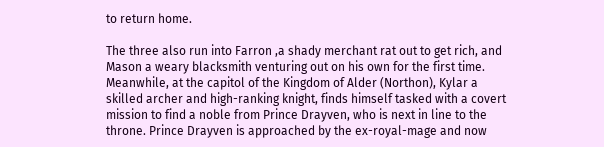to return home.

The three also run into Farron ,a shady merchant rat out to get rich, and Mason a weary blacksmith venturing out on his own for the first time. Meanwhile, at the capitol of the Kingdom of Alder (Northon), Kylar a skilled archer and high-ranking knight, finds himself tasked with a covert mission to find a noble from Prince Drayven, who is next in line to the throne. Prince Drayven is approached by the ex-royal-mage and now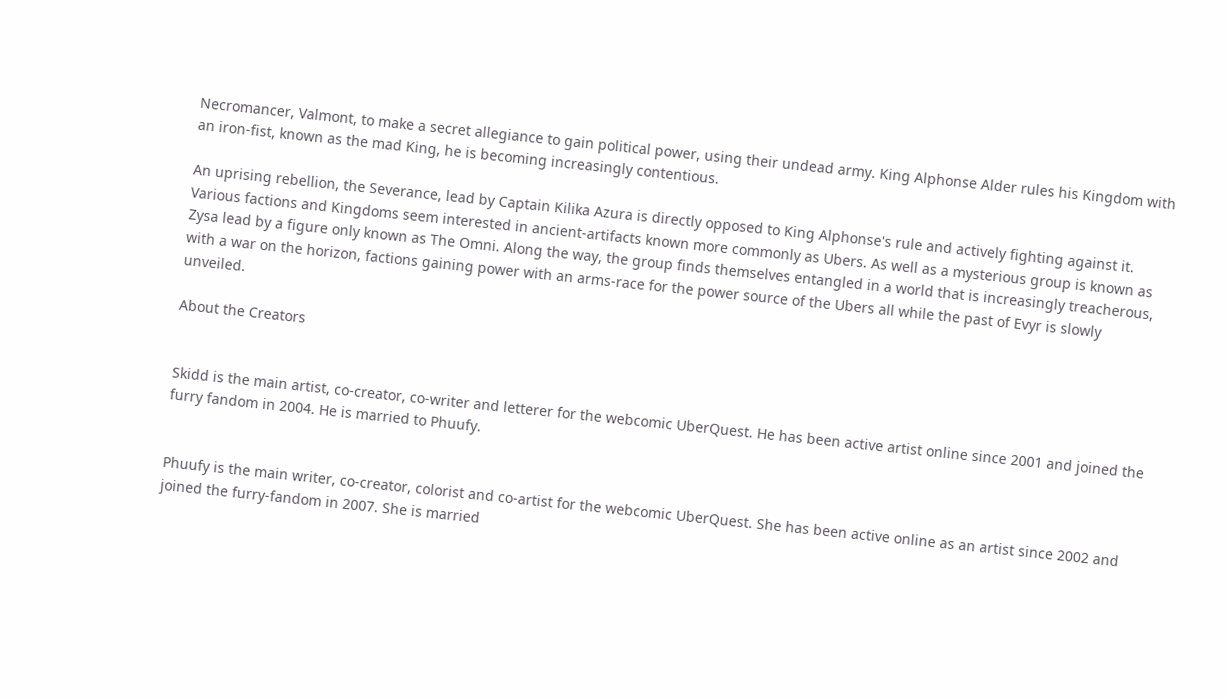Necromancer, Valmont, to make a secret allegiance to gain political power, using their undead army. King Alphonse Alder rules his Kingdom with an iron-fist, known as the mad King, he is becoming increasingly contentious.

An uprising rebellion, the Severance, lead by Captain Kilika Azura is directly opposed to King Alphonse's rule and actively fighting against it. Various factions and Kingdoms seem interested in ancient-artifacts known more commonly as Ubers. As well as a mysterious group is known as Zysa lead by a figure only known as The Omni. Along the way, the group finds themselves entangled in a world that is increasingly treacherous, with a war on the horizon, factions gaining power with an arms-race for the power source of the Ubers all while the past of Evyr is slowly unveiled.

About the Creators


Skidd is the main artist, co-creator, co-writer and letterer for the webcomic UberQuest. He has been active artist online since 2001 and joined the furry fandom in 2004. He is married to Phuufy.


Phuufy is the main writer, co-creator, colorist and co-artist for the webcomic UberQuest. She has been active online as an artist since 2002 and joined the furry-fandom in 2007. She is married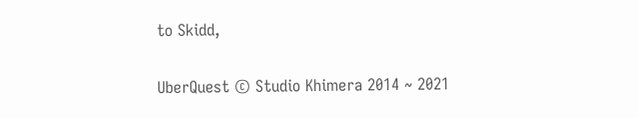to Skidd,

UberQuest © Studio Khimera 2014 ~ 2021